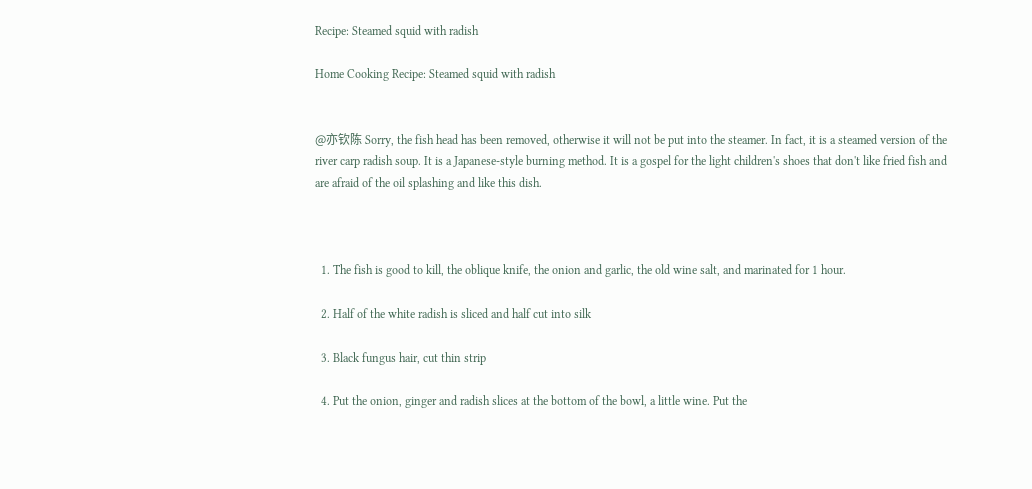Recipe: Steamed squid with radish

Home Cooking Recipe: Steamed squid with radish


@亦钦陈 Sorry, the fish head has been removed, otherwise it will not be put into the steamer. In fact, it is a steamed version of the river carp radish soup. It is a Japanese-style burning method. It is a gospel for the light children's shoes that don't like fried fish and are afraid of the oil splashing and like this dish.



  1. The fish is good to kill, the oblique knife, the onion and garlic, the old wine salt, and marinated for 1 hour.

  2. Half of the white radish is sliced and half cut into silk

  3. Black fungus hair, cut thin strip

  4. Put the onion, ginger and radish slices at the bottom of the bowl, a little wine. Put the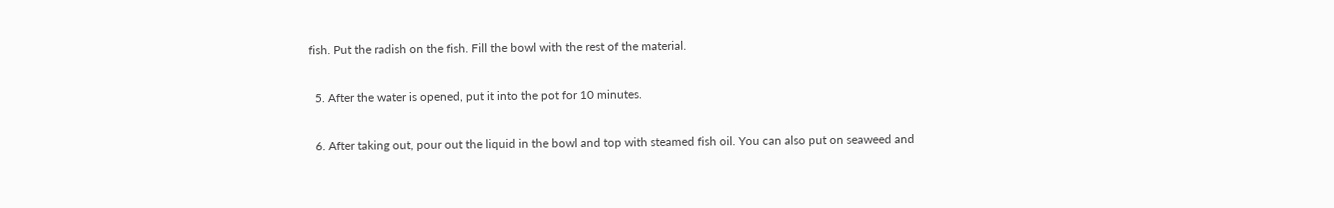fish. Put the radish on the fish. Fill the bowl with the rest of the material.

  5. After the water is opened, put it into the pot for 10 minutes.

  6. After taking out, pour out the liquid in the bowl and top with steamed fish oil. You can also put on seaweed and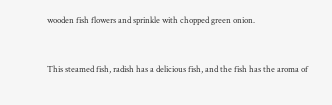wooden fish flowers and sprinkle with chopped green onion.


This steamed fish, radish has a delicious fish, and the fish has the aroma of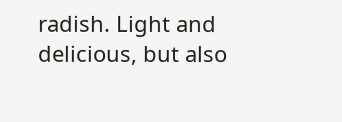radish. Light and delicious, but also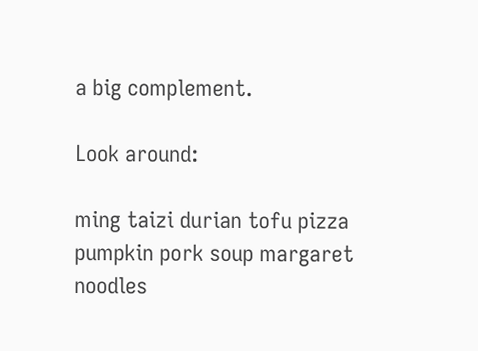a big complement.

Look around:

ming taizi durian tofu pizza pumpkin pork soup margaret noodles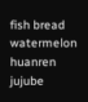fish bread watermelon huanren jujube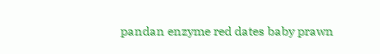pandan enzyme red dates baby prawn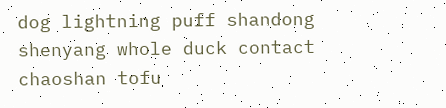dog lightning puff shandong shenyang whole duck contact chaoshan tofu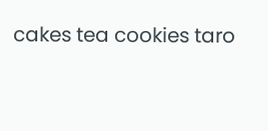cakes tea cookies taro